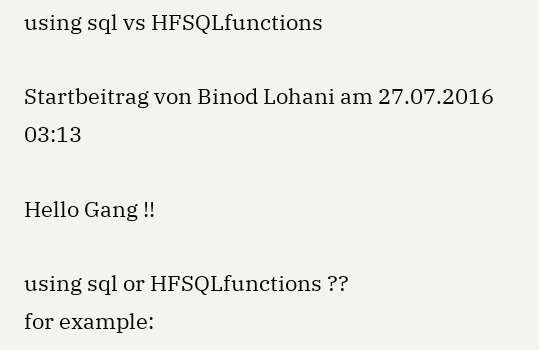using sql vs HFSQLfunctions

Startbeitrag von Binod Lohani am 27.07.2016 03:13

Hello Gang !!

using sql or HFSQLfunctions ??
for example: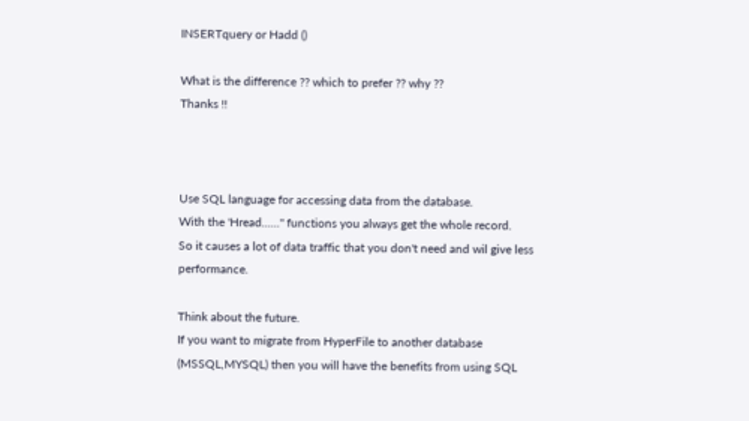INSERTquery or Hadd ()

What is the difference ?? which to prefer ?? why ??
Thanks !!



Use SQL language for accessing data from the database.
With the 'Hread......'' functions you always get the whole record.
So it causes a lot of data traffic that you don't need and wil give less performance.

Think about the future.
If you want to migrate from HyperFile to another database (MSSQL,MYSQL) then you will have the benefits from using SQL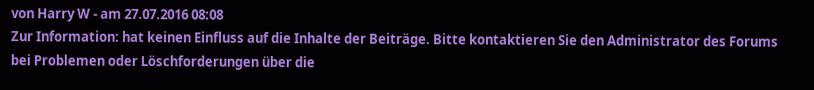von Harry W - am 27.07.2016 08:08
Zur Information: hat keinen Einfluss auf die Inhalte der Beiträge. Bitte kontaktieren Sie den Administrator des Forums bei Problemen oder Löschforderungen über die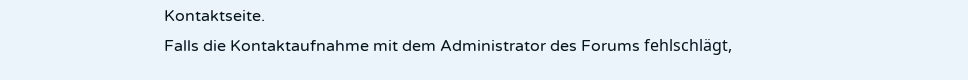Kontaktseite.
Falls die Kontaktaufnahme mit dem Administrator des Forums fehlschlägt,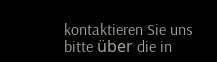kontaktieren Sie uns bitte über die in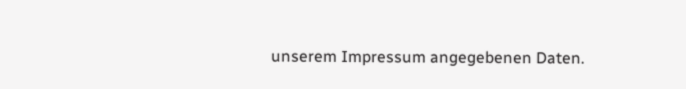unserem Impressum angegebenen Daten.